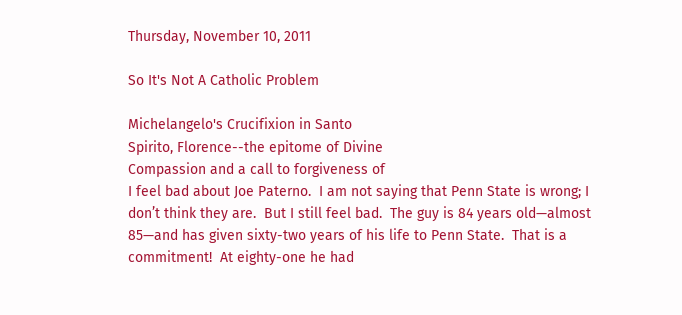Thursday, November 10, 2011

So It's Not A Catholic Problem

Michelangelo's Crucifixion in Santo
Spirito, Florence--the epitome of Divine
Compassion and a call to forgiveness of
I feel bad about Joe Paterno.  I am not saying that Penn State is wrong; I don’t think they are.  But I still feel bad.  The guy is 84 years old—almost 85—and has given sixty-two years of his life to Penn State.  That is a commitment!  At eighty-one he had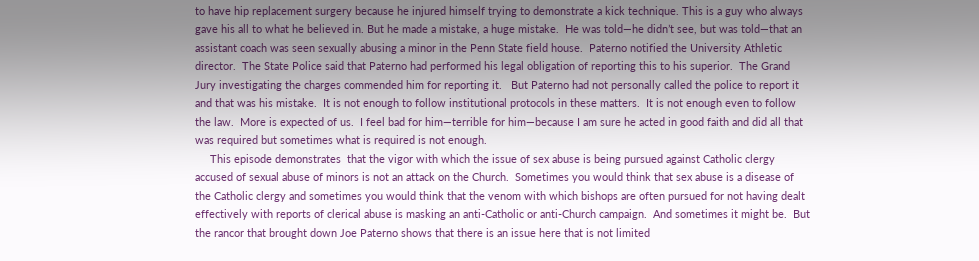to have hip replacement surgery because he injured himself trying to demonstrate a kick technique. This is a guy who always gave his all to what he believed in. But he made a mistake, a huge mistake.  He was told—he didn’t see, but was told—that an assistant coach was seen sexually abusing a minor in the Penn State field house.  Paterno notified the University Athletic director.  The State Police said that Paterno had performed his legal obligation of reporting this to his superior.  The Grand Jury investigating the charges commended him for reporting it.   But Paterno had not personally called the police to report it and that was his mistake.  It is not enough to follow institutional protocols in these matters.  It is not enough even to follow the law.  More is expected of us.  I feel bad for him—terrible for him—because I am sure he acted in good faith and did all that was required but sometimes what is required is not enough.
     This episode demonstrates  that the vigor with which the issue of sex abuse is being pursued against Catholic clergy accused of sexual abuse of minors is not an attack on the Church.  Sometimes you would think that sex abuse is a disease of the Catholic clergy and sometimes you would think that the venom with which bishops are often pursued for not having dealt effectively with reports of clerical abuse is masking an anti-Catholic or anti-Church campaign.  And sometimes it might be.  But the rancor that brought down Joe Paterno shows that there is an issue here that is not limited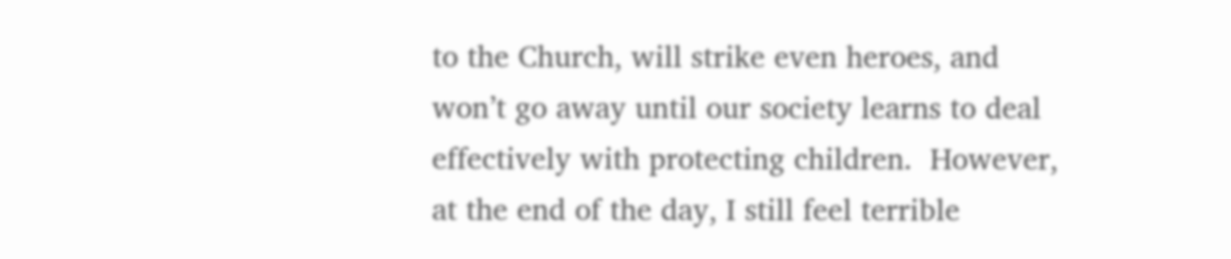to the Church, will strike even heroes, and won’t go away until our society learns to deal effectively with protecting children.  However, at the end of the day, I still feel terrible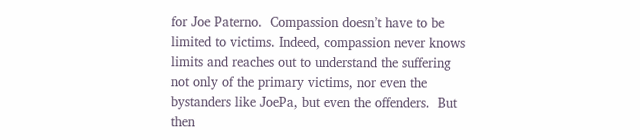for Joe Paterno.  Compassion doesn’t have to be limited to victims. Indeed, compassion never knows limits and reaches out to understand the suffering not only of the primary victims, nor even the bystanders like JoePa, but even the offenders.  But then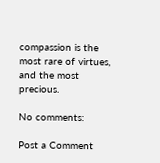compassion is the most rare of virtues, and the most precious.

No comments:

Post a Comment